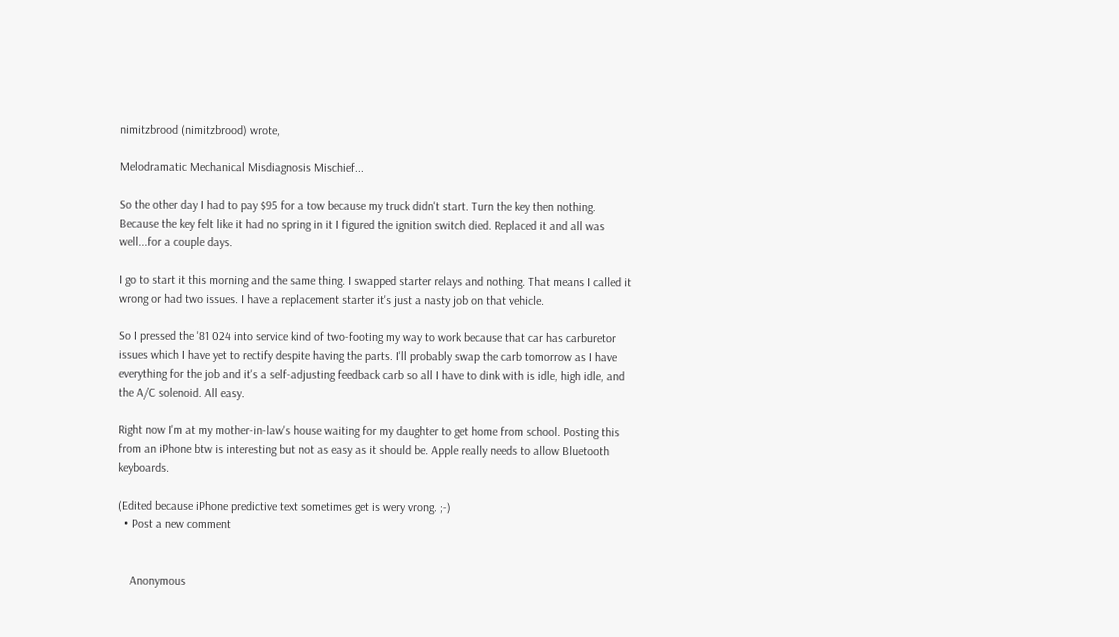nimitzbrood (nimitzbrood) wrote,

Melodramatic Mechanical Misdiagnosis Mischief...

So the other day I had to pay $95 for a tow because my truck didn't start. Turn the key then nothing. Because the key felt like it had no spring in it I figured the ignition switch died. Replaced it and all was well...for a couple days.

I go to start it this morning and the same thing. I swapped starter relays and nothing. That means I called it wrong or had two issues. I have a replacement starter it's just a nasty job on that vehicle.

So I pressed the '81 024 into service kind of two-footing my way to work because that car has carburetor issues which I have yet to rectify despite having the parts. I'll probably swap the carb tomorrow as I have everything for the job and it's a self-adjusting feedback carb so all I have to dink with is idle, high idle, and the A/C solenoid. All easy.

Right now I'm at my mother-in-law's house waiting for my daughter to get home from school. Posting this from an iPhone btw is interesting but not as easy as it should be. Apple really needs to allow Bluetooth keyboards.

(Edited because iPhone predictive text sometimes get is wery vrong. ;-)
  • Post a new comment


    Anonymous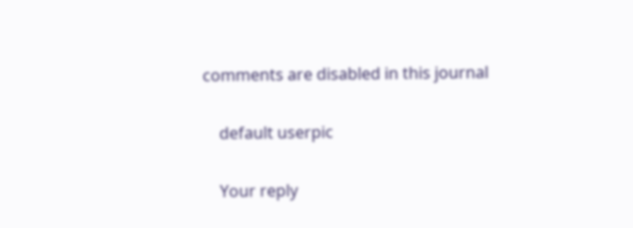comments are disabled in this journal

    default userpic

    Your reply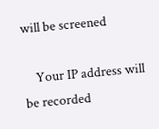will be screened

    Your IP address will be recorded